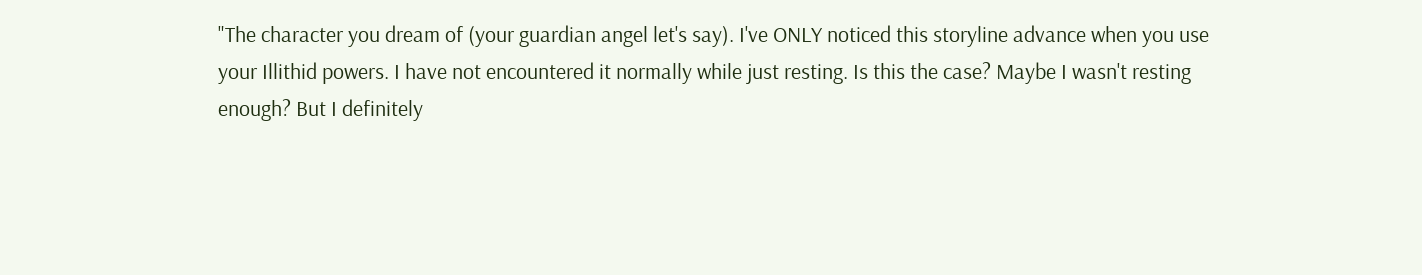"The character you dream of (your guardian angel let's say). I've ONLY noticed this storyline advance when you use your Illithid powers. I have not encountered it normally while just resting. Is this the case? Maybe I wasn't resting enough? But I definitely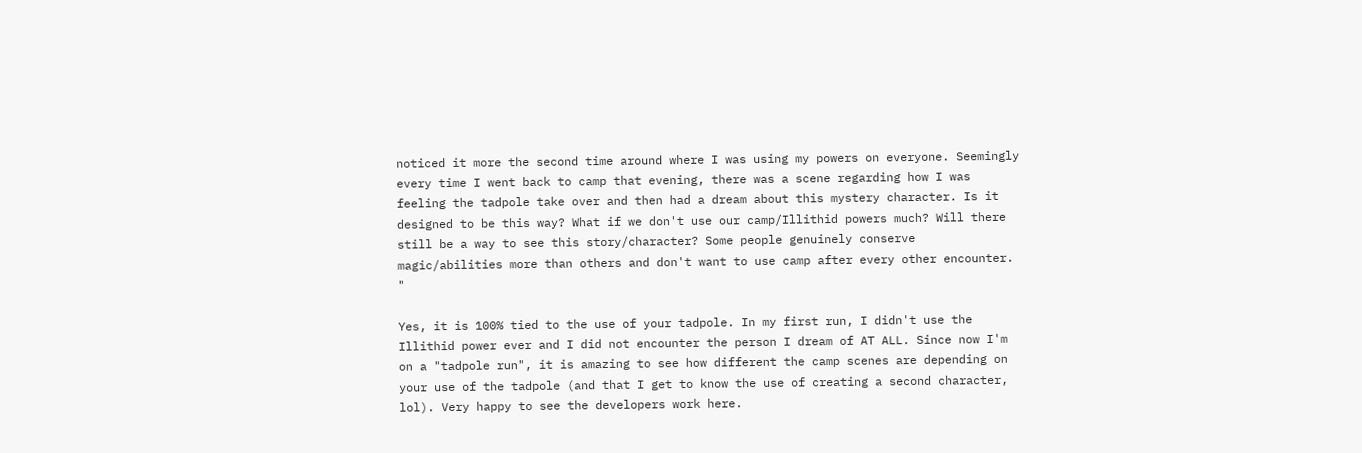noticed it more the second time around where I was using my powers on everyone. Seemingly every time I went back to camp that evening, there was a scene regarding how I was feeling the tadpole take over and then had a dream about this mystery character. Is it designed to be this way? What if we don't use our camp/Illithid powers much? Will there still be a way to see this story/character? Some people genuinely conserve magic/abilities more than others and don't want to use camp after every other encounter. "

Yes, it is 100% tied to the use of your tadpole. In my first run, I didn't use the Illithid power ever and I did not encounter the person I dream of AT ALL. Since now I'm on a "tadpole run", it is amazing to see how different the camp scenes are depending on your use of the tadpole (and that I get to know the use of creating a second character, lol). Very happy to see the developers work here.